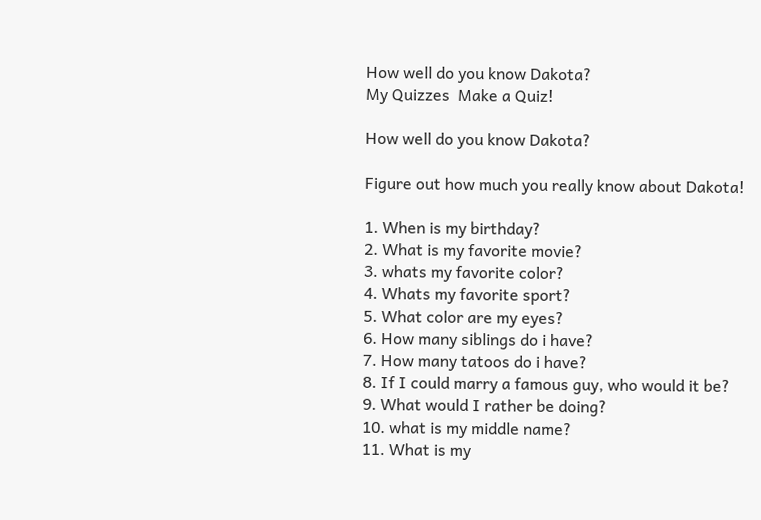How well do you know Dakota?
My Quizzes  Make a Quiz!

How well do you know Dakota?

Figure out how much you really know about Dakota!

1. When is my birthday?
2. What is my favorite movie?
3. whats my favorite color?
4. Whats my favorite sport?
5. What color are my eyes?
6. How many siblings do i have?
7. How many tatoos do i have?
8. If I could marry a famous guy, who would it be?
9. What would I rather be doing?
10. what is my middle name?
11. What is my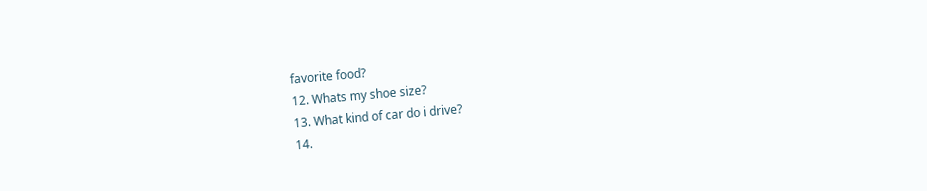favorite food?
12. Whats my shoe size?
13. What kind of car do i drive?
14.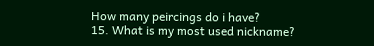How many peircings do i have?
15. What is my most used nickname?